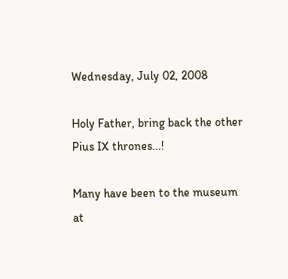Wednesday, July 02, 2008

Holy Father, bring back the other Pius IX thrones...!

Many have been to the museum at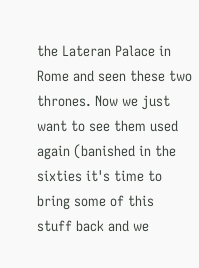the Lateran Palace in Rome and seen these two thrones. Now we just want to see them used again (banished in the sixties it's time to bring some of this stuff back and we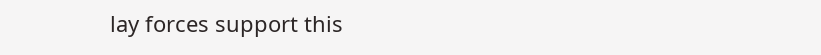lay forces support this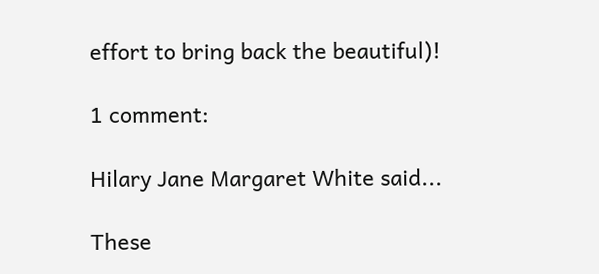effort to bring back the beautiful)!

1 comment:

Hilary Jane Margaret White said...

These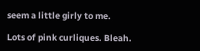seem a little girly to me.

Lots of pink curliques. Bleah.